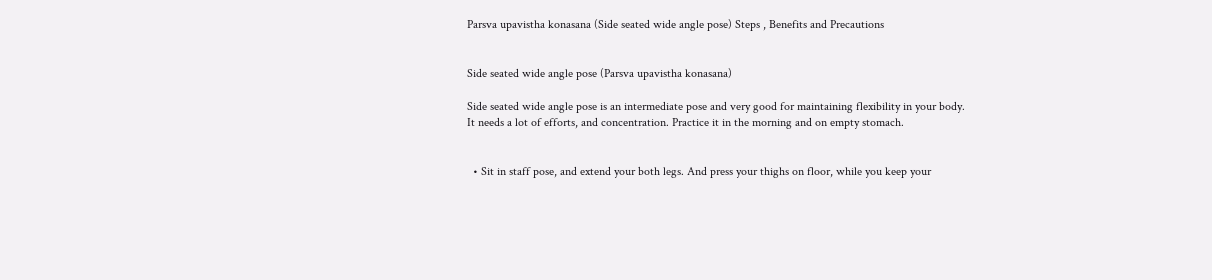Parsva upavistha konasana (Side seated wide angle pose) Steps , Benefits and Precautions


Side seated wide angle pose (Parsva upavistha konasana)

Side seated wide angle pose is an intermediate pose and very good for maintaining flexibility in your body. It needs a lot of efforts, and concentration. Practice it in the morning and on empty stomach.


  • Sit in staff pose, and extend your both legs. And press your thighs on floor, while you keep your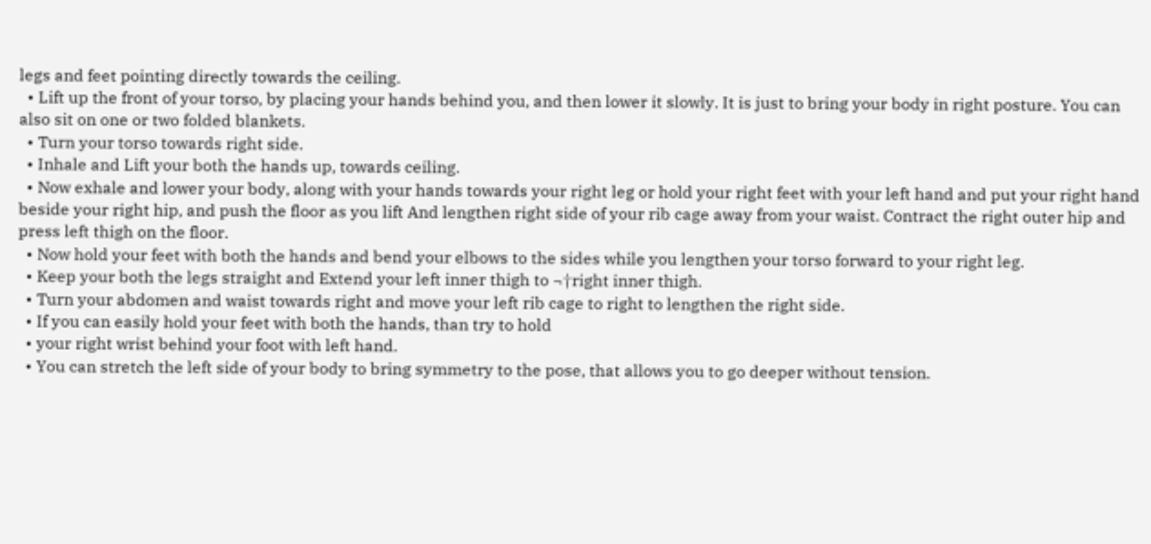legs and feet pointing directly towards the ceiling.
  • Lift up the front of your torso, by placing your hands behind you, and then lower it slowly. It is just to bring your body in right posture. You can also sit on one or two folded blankets.
  • Turn your torso towards right side.
  • Inhale and Lift your both the hands up, towards ceiling.
  • Now exhale and lower your body, along with your hands towards your right leg or hold your right feet with your left hand and put your right hand beside your right hip, and push the floor as you lift And lengthen right side of your rib cage away from your waist. Contract the right outer hip and press left thigh on the floor.
  • Now hold your feet with both the hands and bend your elbows to the sides while you lengthen your torso forward to your right leg.
  • Keep your both the legs straight and Extend your left inner thigh to ¬†right inner thigh.
  • Turn your abdomen and waist towards right and move your left rib cage to right to lengthen the right side.
  • If you can easily hold your feet with both the hands, than try to hold
  • your right wrist behind your foot with left hand.
  • You can stretch the left side of your body to bring symmetry to the pose, that allows you to go deeper without tension.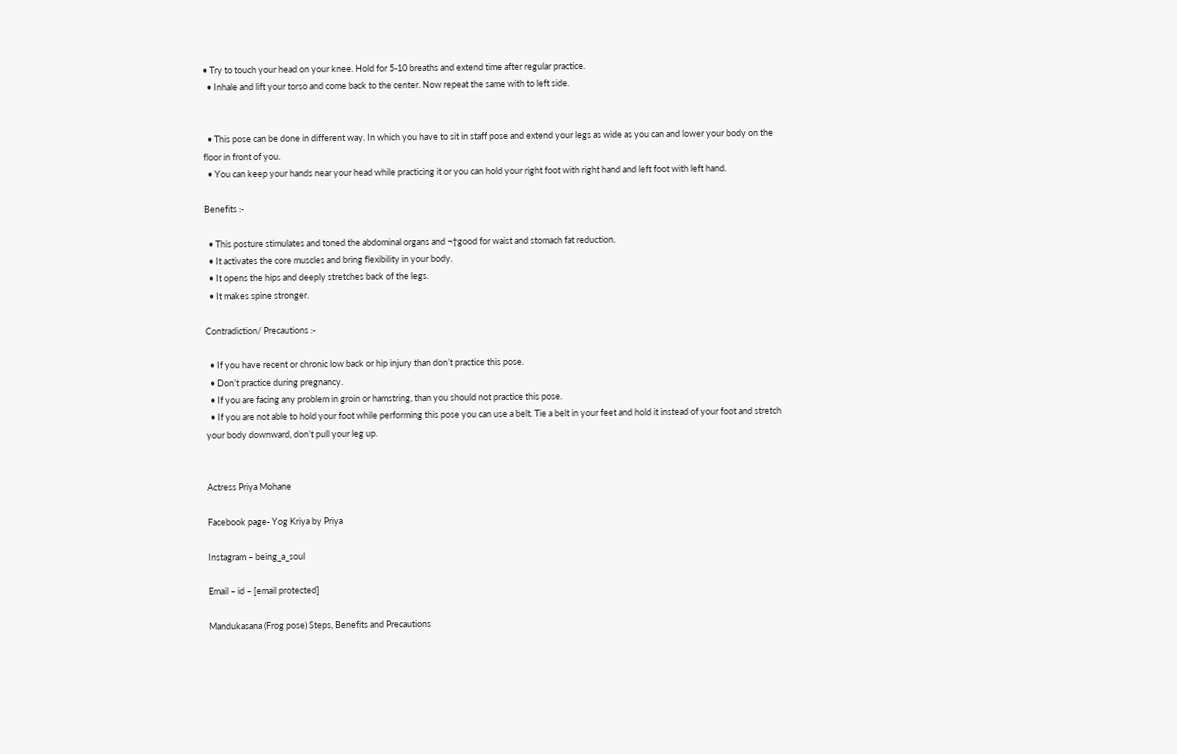• Try to touch your head on your knee. Hold for 5-10 breaths and extend time after regular practice.
  • Inhale and lift your torso and come back to the center. Now repeat the same with to left side.


  • This pose can be done in different way. In which you have to sit in staff pose and extend your legs as wide as you can and lower your body on the floor in front of you.
  • You can keep your hands near your head while practicing it or you can hold your right foot with right hand and left foot with left hand.

Benefits :-

  • This posture stimulates and toned the abdominal organs and ¬†good for waist and stomach fat reduction.
  • It activates the core muscles and bring flexibility in your body.
  • It opens the hips and deeply stretches back of the legs.
  • It makes spine stronger.

Contradiction/ Precautions :-

  • If you have recent or chronic low back or hip injury than don’t practice this pose.
  • Don’t practice during pregnancy.
  • If you are facing any problem in groin or hamstring, than you should not practice this pose.
  • If you are not able to hold your foot while performing this pose you can use a belt. Tie a belt in your feet and hold it instead of your foot and stretch your body downward, don’t pull your leg up.


Actress Priya Mohane

Facebook page- Yog Kriya by Priya

Instagram – being_a_soul

Email – id – [email protected]

Mandukasana (Frog pose) Steps, Benefits and Precautions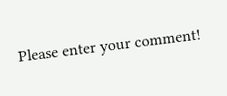Please enter your comment!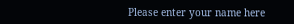Please enter your name here